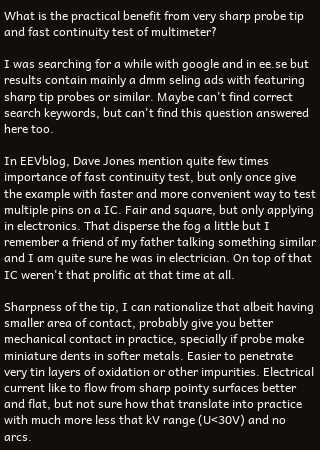What is the practical benefit from very sharp probe tip and fast continuity test of multimeter?

I was searching for a while with google and in ee.se but results contain mainly a dmm seling ads with featuring sharp tip probes or similar. Maybe can't find correct search keywords, but can't find this question answered here too.

In EEVblog, Dave Jones mention quite few times importance of fast continuity test, but only once give the example with faster and more convenient way to test multiple pins on a IC. Fair and square, but only applying in electronics. That disperse the fog a little but I remember a friend of my father talking something similar and I am quite sure he was in electrician. On top of that IC weren't that prolific at that time at all.

Sharpness of the tip, I can rationalize that albeit having smaller area of contact, probably give you better mechanical contact in practice, specially if probe make miniature dents in softer metals. Easier to penetrate very tin layers of oxidation or other impurities. Electrical current like to flow from sharp pointy surfaces better and flat, but not sure how that translate into practice with much more less that kV range (U<30V) and no arcs.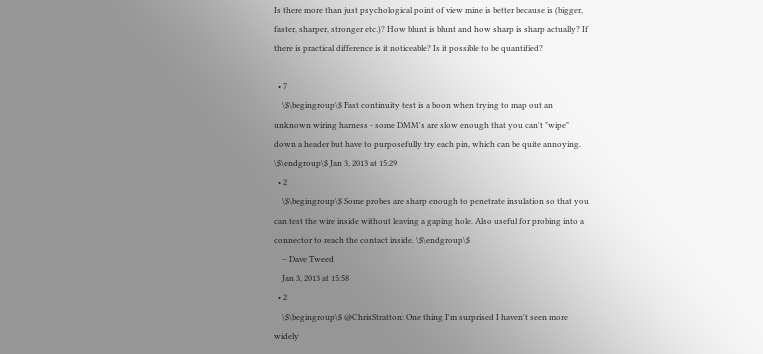Is there more than just psychological point of view mine is better because is (bigger, faster, sharper, stronger etc.)? How blunt is blunt and how sharp is sharp actually? If there is practical difference is it noticeable? Is it possible to be quantified?

  • 7
    \$\begingroup\$ Fast continuity test is a boon when trying to map out an unknown wiring harness - some DMM's are slow enough that you can't "wipe" down a header but have to purposefully try each pin, which can be quite annoying. \$\endgroup\$ Jan 3, 2013 at 15:29
  • 2
    \$\begingroup\$ Some probes are sharp enough to penetrate insulation so that you can test the wire inside without leaving a gaping hole. Also useful for probing into a connector to reach the contact inside. \$\endgroup\$
    – Dave Tweed
    Jan 3, 2013 at 15:58
  • 2
    \$\begingroup\$ @ChrisStratton: One thing I'm surprised I haven't seen more widely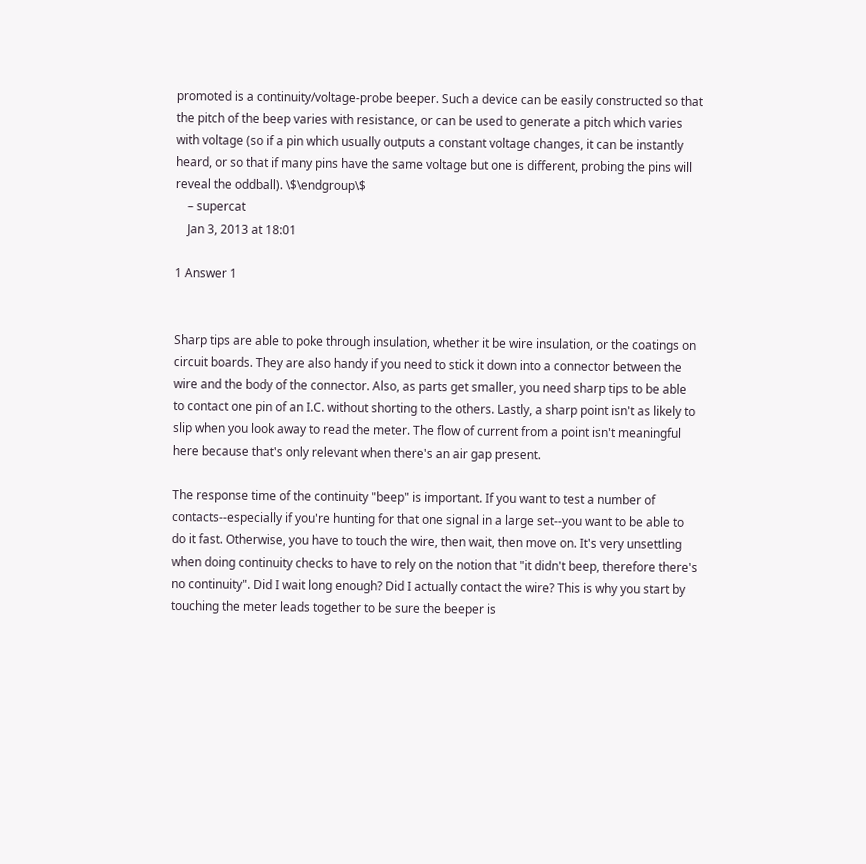promoted is a continuity/voltage-probe beeper. Such a device can be easily constructed so that the pitch of the beep varies with resistance, or can be used to generate a pitch which varies with voltage (so if a pin which usually outputs a constant voltage changes, it can be instantly heard, or so that if many pins have the same voltage but one is different, probing the pins will reveal the oddball). \$\endgroup\$
    – supercat
    Jan 3, 2013 at 18:01

1 Answer 1


Sharp tips are able to poke through insulation, whether it be wire insulation, or the coatings on circuit boards. They are also handy if you need to stick it down into a connector between the wire and the body of the connector. Also, as parts get smaller, you need sharp tips to be able to contact one pin of an I.C. without shorting to the others. Lastly, a sharp point isn't as likely to slip when you look away to read the meter. The flow of current from a point isn't meaningful here because that's only relevant when there's an air gap present.

The response time of the continuity "beep" is important. If you want to test a number of contacts--especially if you're hunting for that one signal in a large set--you want to be able to do it fast. Otherwise, you have to touch the wire, then wait, then move on. It's very unsettling when doing continuity checks to have to rely on the notion that "it didn't beep, therefore there's no continuity". Did I wait long enough? Did I actually contact the wire? This is why you start by touching the meter leads together to be sure the beeper is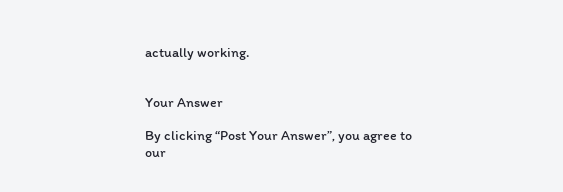actually working.


Your Answer

By clicking “Post Your Answer”, you agree to our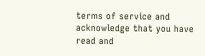terms of service and acknowledge that you have read and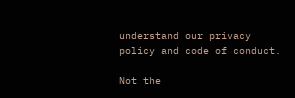understand our privacy policy and code of conduct.

Not the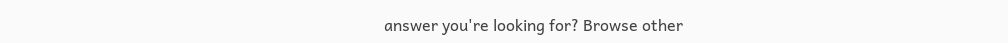answer you're looking for? Browse other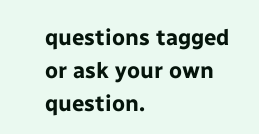questions tagged or ask your own question.